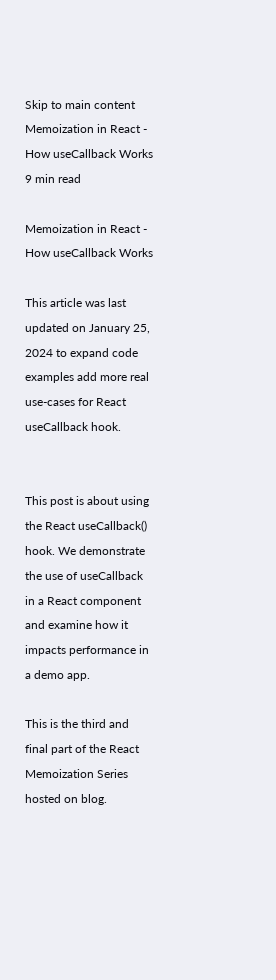Skip to main content
Memoization in React - How useCallback Works
9 min read

Memoization in React - How useCallback Works

This article was last updated on January 25, 2024 to expand code examples add more real use-cases for React useCallback hook.


This post is about using the React useCallback() hook. We demonstrate the use of useCallback in a React component and examine how it impacts performance in a demo app.

This is the third and final part of the React Memoization Series hosted on blog.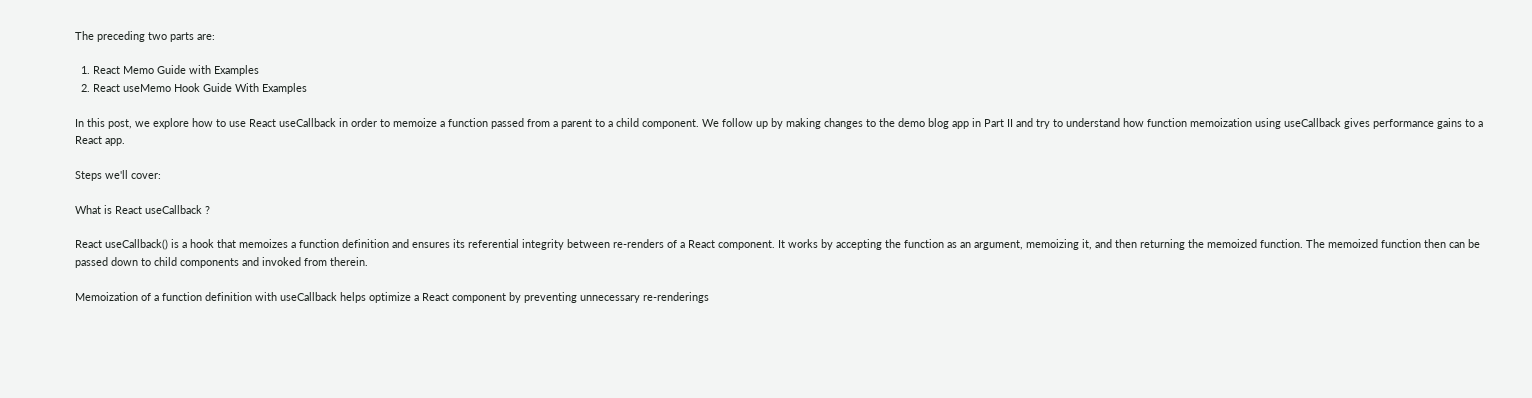The preceding two parts are:

  1. React Memo Guide with Examples
  2. React useMemo Hook Guide With Examples

In this post, we explore how to use React useCallback in order to memoize a function passed from a parent to a child component. We follow up by making changes to the demo blog app in Part II and try to understand how function memoization using useCallback gives performance gains to a React app.

Steps we'll cover:

What is React useCallback ?

React useCallback() is a hook that memoizes a function definition and ensures its referential integrity between re-renders of a React component. It works by accepting the function as an argument, memoizing it, and then returning the memoized function. The memoized function then can be passed down to child components and invoked from therein.

Memoization of a function definition with useCallback helps optimize a React component by preventing unnecessary re-renderings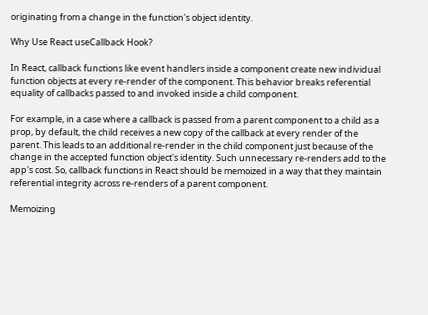originating from a change in the function's object identity.

Why Use React useCallback Hook?

In React, callback functions like event handlers inside a component create new individual function objects at every re-render of the component. This behavior breaks referential equality of callbacks passed to and invoked inside a child component.

For example, in a case where a callback is passed from a parent component to a child as a prop, by default, the child receives a new copy of the callback at every render of the parent. This leads to an additional re-render in the child component just because of the change in the accepted function object's identity. Such unnecessary re-renders add to the app's cost. So, callback functions in React should be memoized in a way that they maintain referential integrity across re-renders of a parent component.

Memoizing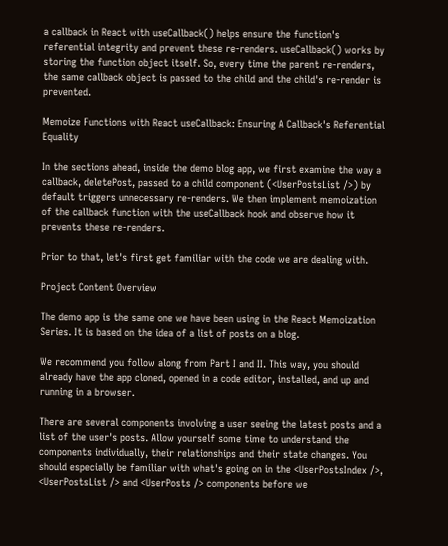a callback in React with useCallback() helps ensure the function's referential integrity and prevent these re-renders. useCallback() works by storing the function object itself. So, every time the parent re-renders, the same callback object is passed to the child and the child's re-render is prevented.

Memoize Functions with React useCallback: Ensuring A Callback's Referential Equality

In the sections ahead, inside the demo blog app, we first examine the way a callback, deletePost, passed to a child component (<UserPostsList />) by default triggers unnecessary re-renders. We then implement memoization of the callback function with the useCallback hook and observe how it prevents these re-renders.

Prior to that, let's first get familiar with the code we are dealing with.

Project Content Overview

The demo app is the same one we have been using in the React Memoization Series. It is based on the idea of a list of posts on a blog.

We recommend you follow along from Part I and II. This way, you should already have the app cloned, opened in a code editor, installed, and up and running in a browser.

There are several components involving a user seeing the latest posts and a list of the user's posts. Allow yourself some time to understand the components individually, their relationships and their state changes. You should especially be familiar with what's going on in the <UserPostsIndex />, <UserPostsList /> and <UserPosts /> components before we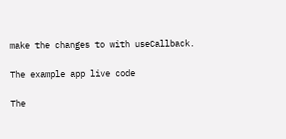make the changes to with useCallback.

The example app live code

The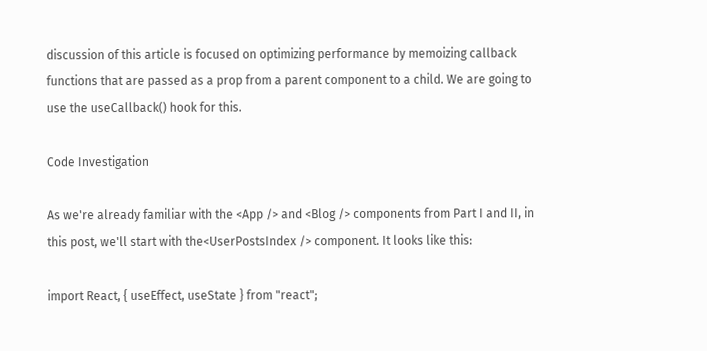discussion of this article is focused on optimizing performance by memoizing callback functions that are passed as a prop from a parent component to a child. We are going to use the useCallback() hook for this.

Code Investigation

As we're already familiar with the <App /> and <Blog /> components from Part I and II, in this post, we'll start with the<UserPostsIndex /> component. It looks like this:

import React, { useEffect, useState } from "react";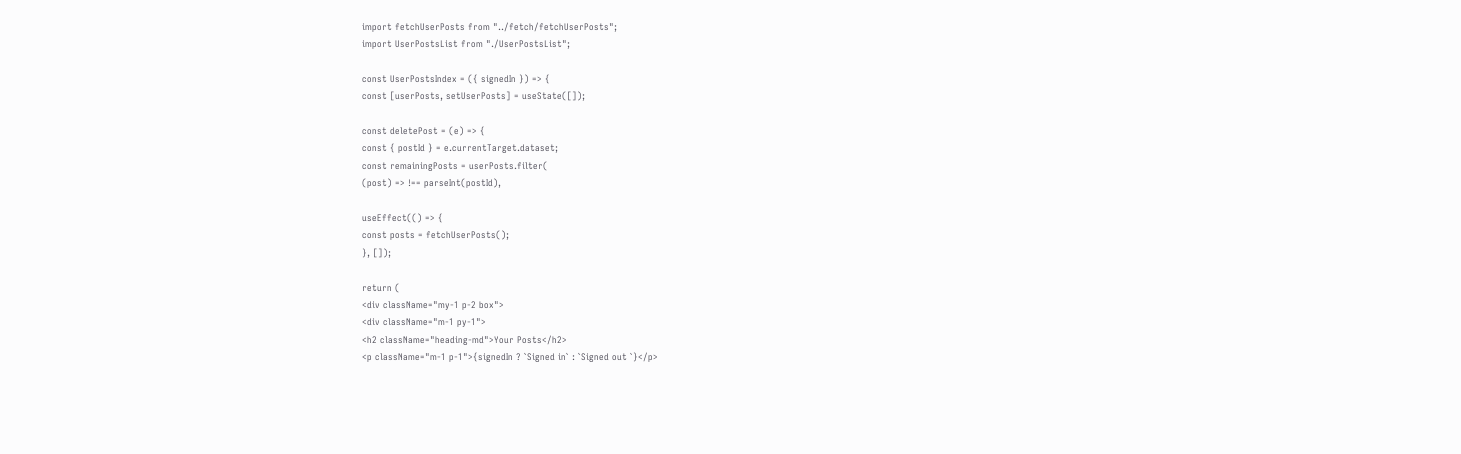import fetchUserPosts from "../fetch/fetchUserPosts";
import UserPostsList from "./UserPostsList";

const UserPostsIndex = ({ signedIn }) => {
const [userPosts, setUserPosts] = useState([]);

const deletePost = (e) => {
const { postId } = e.currentTarget.dataset;
const remainingPosts = userPosts.filter(
(post) => !== parseInt(postId),

useEffect(() => {
const posts = fetchUserPosts();
}, []);

return (
<div className="my-1 p-2 box">
<div className="m-1 py-1">
<h2 className="heading-md">Your Posts</h2>
<p className="m-1 p-1">{signedIn ? `Signed in` : `Signed out `}</p>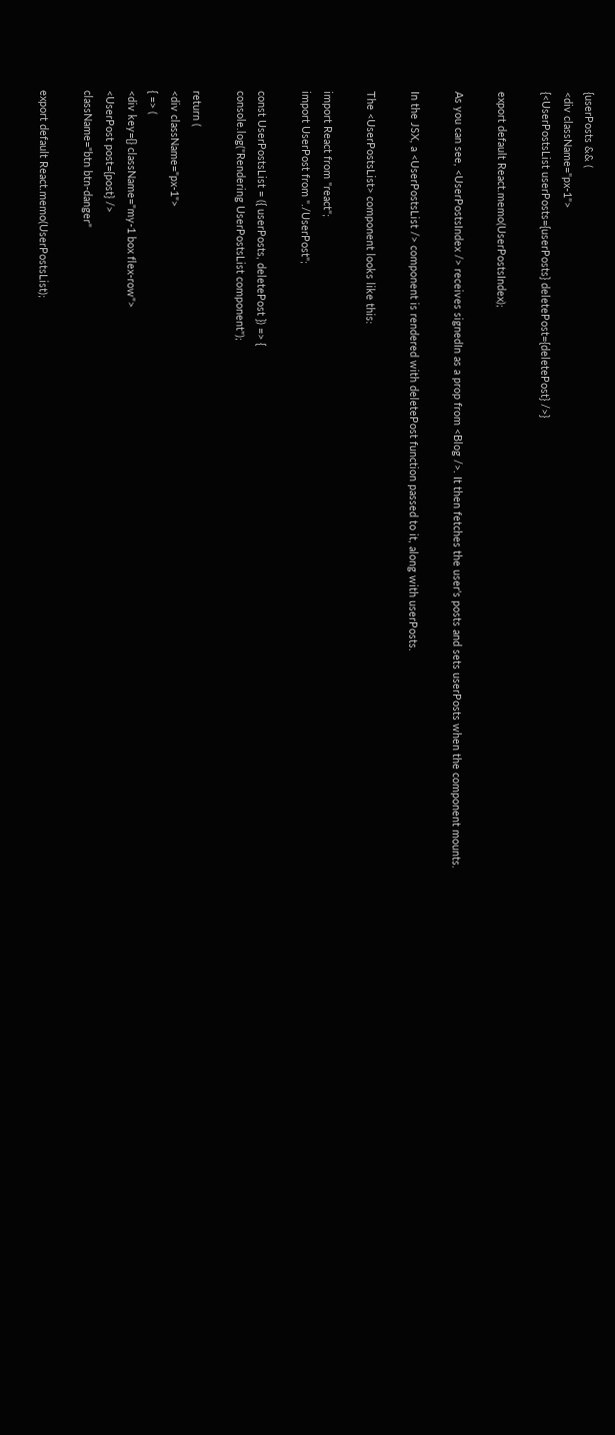{userPosts && (
<div className="px-1">
{<UserPostsList userPosts={userPosts} deletePost={deletePost} />}

export default React.memo(UserPostsIndex);

As you can see, <UserPostsIndex /> receives signedIn as a prop from <Blog />. It then fetches the user's posts and sets userPosts when the component mounts.

In the JSX, a <UserPostsList /> component is rendered with deletePost function passed to it, along with userPosts.

The <UserPostsList> component looks like this:

import React from "react";
import UserPost from "./UserPost";

const UserPostsList = ({ userPosts, deletePost }) => {
console.log("Rendering UserPostsList component");

return (
<div className="px-1">
{ => (
<div key={} className="my-1 box flex-row">
<UserPost post={post} />
className="btn btn-danger"

export default React.memo(UserPostsList);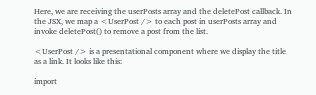Here, we are receiving the userPosts array and the deletePost callback. In the JSX, we map a <UserPost /> to each post in userPosts array and invoke deletePost() to remove a post from the list.

<UserPost /> is a presentational component where we display the title as a link. It looks like this:

import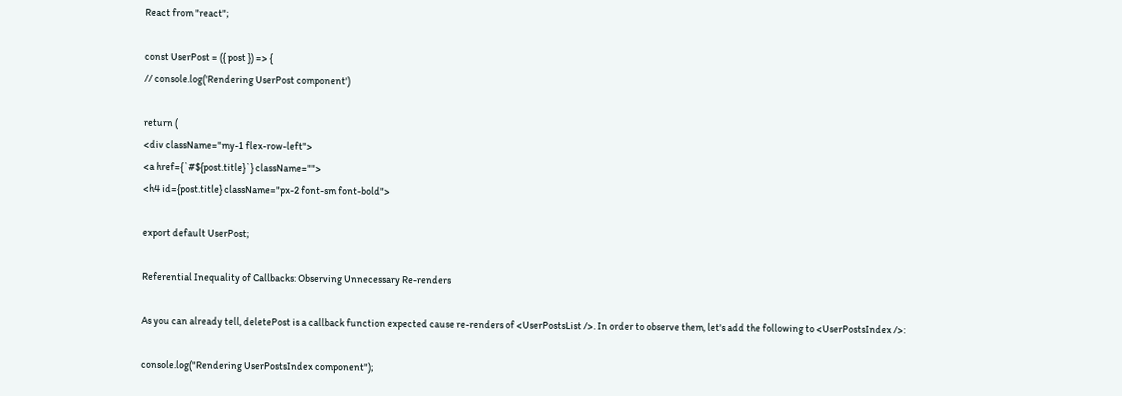React from "react";

const UserPost = ({ post }) => {
// console.log('Rendering UserPost component')

return (
<div className="my-1 flex-row-left">
<a href={`#${post.title}`} className="">
<h4 id={post.title} className="px-2 font-sm font-bold">

export default UserPost;

Referential Inequality of Callbacks: Observing Unnecessary Re-renders

As you can already tell, deletePost is a callback function expected cause re-renders of <UserPostsList />. In order to observe them, let's add the following to <UserPostsIndex />:

console.log("Rendering UserPostsIndex component");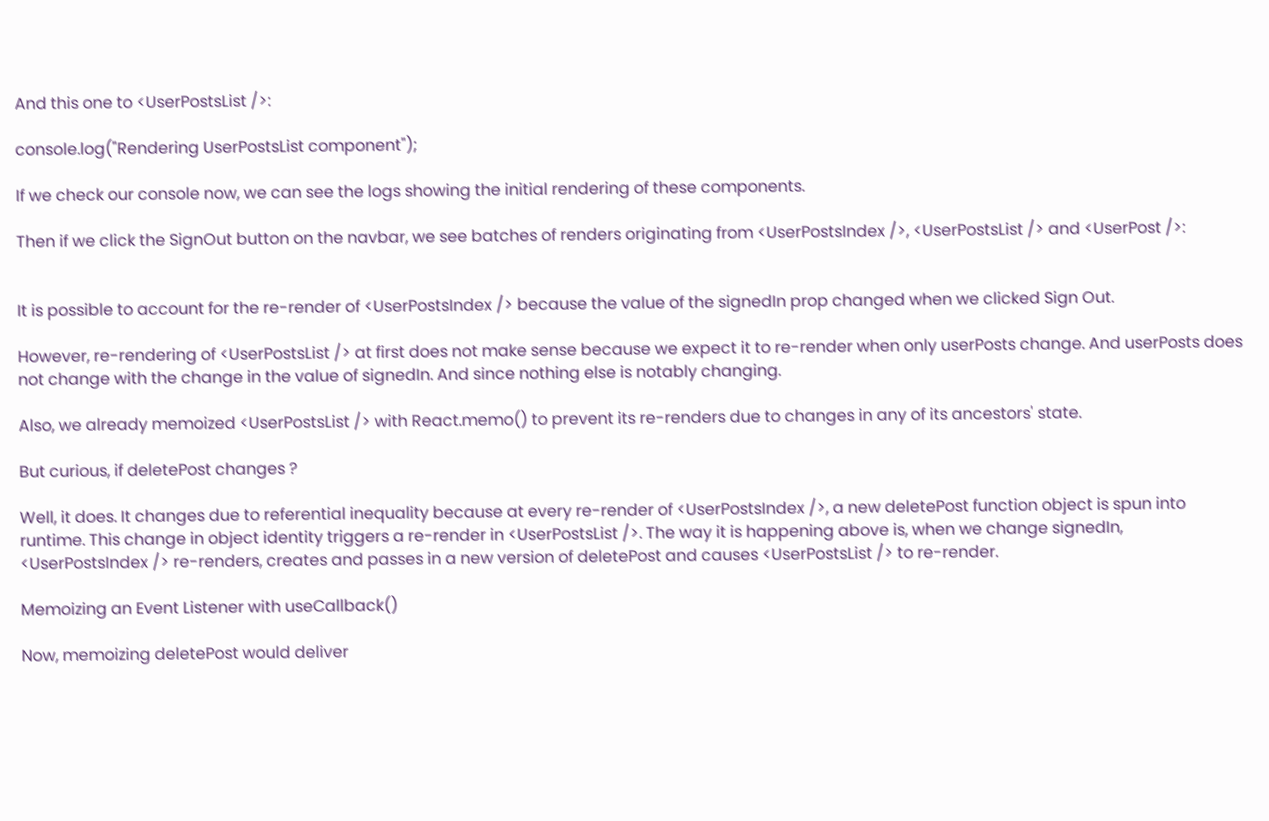And this one to <UserPostsList />:

console.log("Rendering UserPostsList component");

If we check our console now, we can see the logs showing the initial rendering of these components.

Then if we click the SignOut button on the navbar, we see batches of renders originating from <UserPostsIndex />, <UserPostsList /> and <UserPost />:


It is possible to account for the re-render of <UserPostsIndex /> because the value of the signedIn prop changed when we clicked Sign Out.

However, re-rendering of <UserPostsList /> at first does not make sense because we expect it to re-render when only userPosts change. And userPosts does not change with the change in the value of signedIn. And since nothing else is notably changing.

Also, we already memoized <UserPostsList /> with React.memo() to prevent its re-renders due to changes in any of its ancestors' state.

But curious, if deletePost changes ?

Well, it does. It changes due to referential inequality because at every re-render of <UserPostsIndex />, a new deletePost function object is spun into runtime. This change in object identity triggers a re-render in <UserPostsList />. The way it is happening above is, when we change signedIn, <UserPostsIndex /> re-renders, creates and passes in a new version of deletePost and causes <UserPostsList /> to re-render.

Memoizing an Event Listener with useCallback()

Now, memoizing deletePost would deliver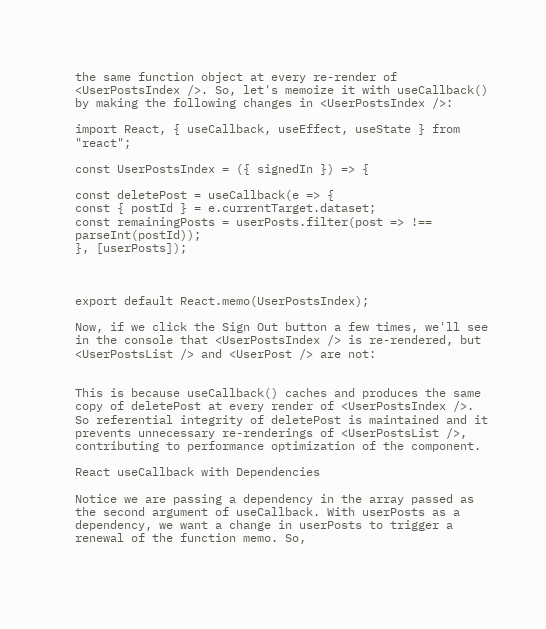the same function object at every re-render of <UserPostsIndex />. So, let's memoize it with useCallback() by making the following changes in <UserPostsIndex />:

import React, { useCallback, useEffect, useState } from "react";

const UserPostsIndex = ({ signedIn }) => {

const deletePost = useCallback(e => {
const { postId } = e.currentTarget.dataset;
const remainingPosts = userPosts.filter(post => !== parseInt(postId));
}, [userPosts]);



export default React.memo(UserPostsIndex);

Now, if we click the Sign Out button a few times, we'll see in the console that <UserPostsIndex /> is re-rendered, but <UserPostsList /> and <UserPost /> are not:


This is because useCallback() caches and produces the same copy of deletePost at every render of <UserPostsIndex />. So referential integrity of deletePost is maintained and it prevents unnecessary re-renderings of <UserPostsList />, contributing to performance optimization of the component.

React useCallback with Dependencies

Notice we are passing a dependency in the array passed as the second argument of useCallback. With userPosts as a dependency, we want a change in userPosts to trigger a renewal of the function memo. So,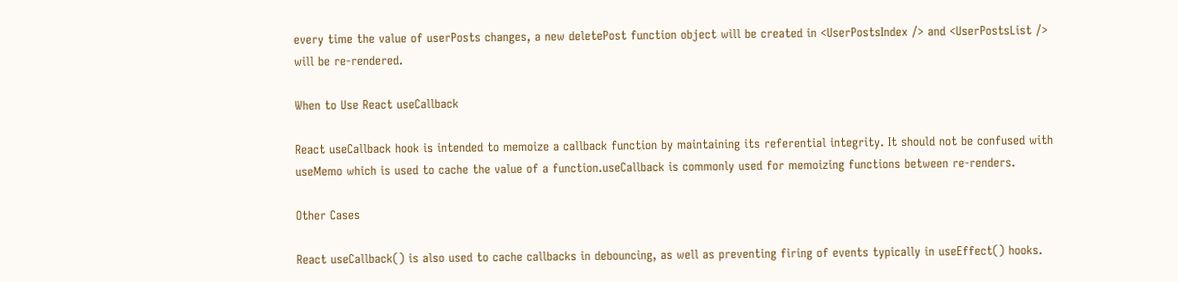every time the value of userPosts changes, a new deletePost function object will be created in <UserPostsIndex /> and <UserPostsList /> will be re-rendered.

When to Use React useCallback

React useCallback hook is intended to memoize a callback function by maintaining its referential integrity. It should not be confused with useMemo which is used to cache the value of a function.useCallback is commonly used for memoizing functions between re-renders.

Other Cases

React useCallback() is also used to cache callbacks in debouncing, as well as preventing firing of events typically in useEffect() hooks.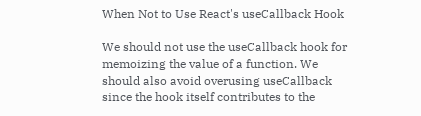When Not to Use React's useCallback Hook

We should not use the useCallback hook for memoizing the value of a function. We should also avoid overusing useCallback since the hook itself contributes to the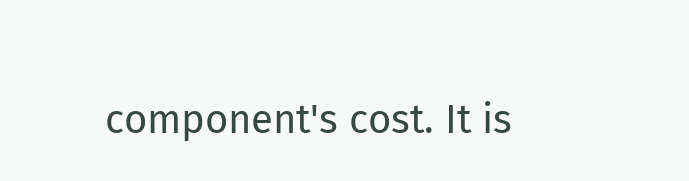component's cost. It is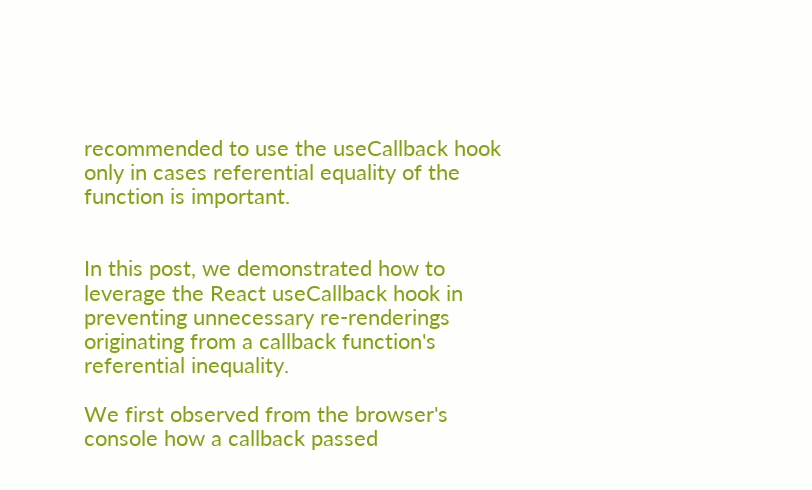recommended to use the useCallback hook only in cases referential equality of the function is important.


In this post, we demonstrated how to leverage the React useCallback hook in preventing unnecessary re-renderings originating from a callback function's referential inequality.

We first observed from the browser's console how a callback passed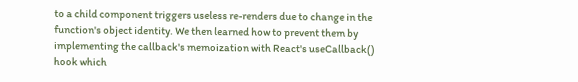to a child component triggers useless re-renders due to change in the function's object identity. We then learned how to prevent them by implementing the callback's memoization with React's useCallback() hook which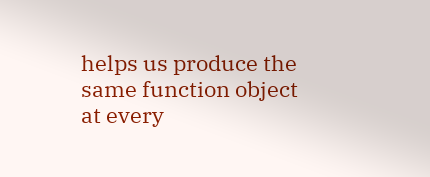helps us produce the same function object at every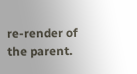re-render of the parent.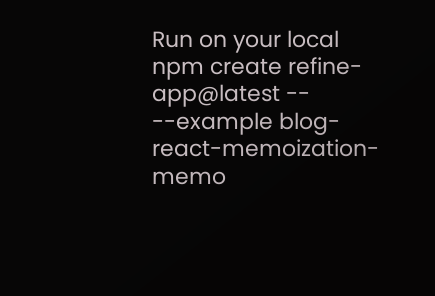Run on your local
npm create refine-app@latest -- --example blog-react-memoization-memo